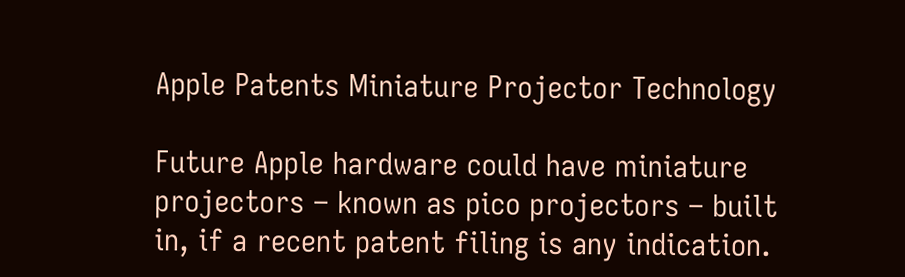Apple Patents Miniature Projector Technology

Future Apple hardware could have miniature projectors – known as pico projectors – built in, if a recent patent filing is any indication.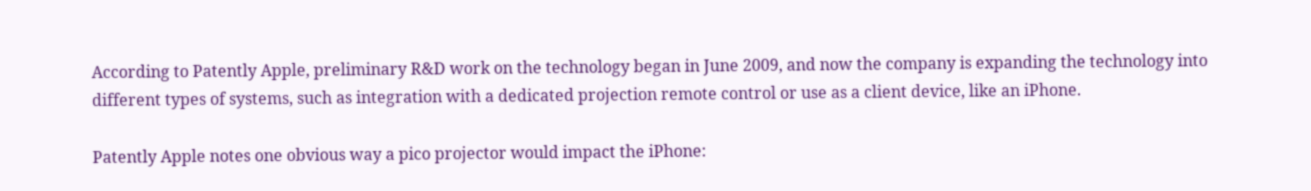According to Patently Apple, preliminary R&D work on the technology began in June 2009, and now the company is expanding the technology into different types of systems, such as integration with a dedicated projection remote control or use as a client device, like an iPhone.

Patently Apple notes one obvious way a pico projector would impact the iPhone: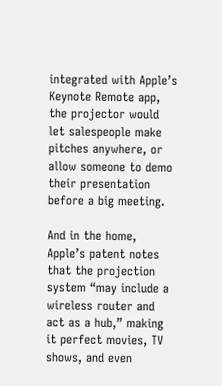integrated with Apple’s Keynote Remote app, the projector would let salespeople make pitches anywhere, or allow someone to demo their presentation before a big meeting.

And in the home, Apple’s patent notes that the projection system “may include a wireless router and act as a hub,” making it perfect movies, TV shows, and even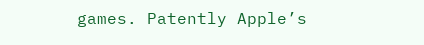games. Patently Apple’s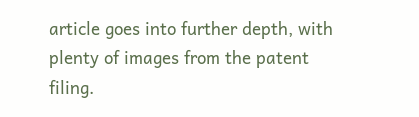article goes into further depth, with plenty of images from the patent filing.